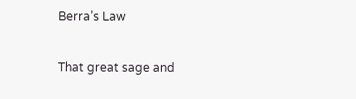Berra’s Law

That great sage and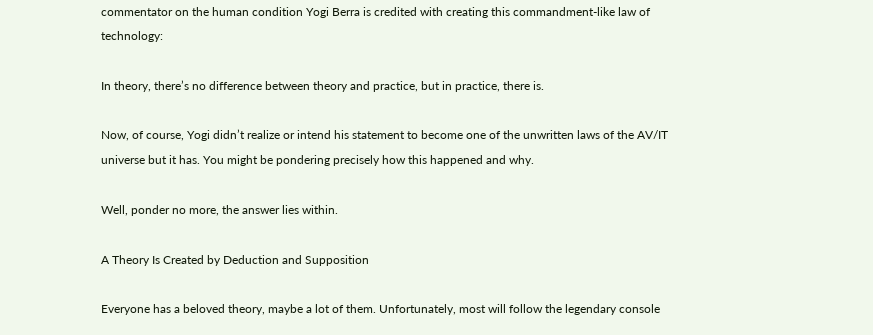commentator on the human condition Yogi Berra is credited with creating this commandment-like law of technology:

In theory, there’s no difference between theory and practice, but in practice, there is.

Now, of course, Yogi didn’t realize or intend his statement to become one of the unwritten laws of the AV/IT universe but it has. You might be pondering precisely how this happened and why.

Well, ponder no more, the answer lies within.

A Theory Is Created by Deduction and Supposition

Everyone has a beloved theory, maybe a lot of them. Unfortunately, most will follow the legendary console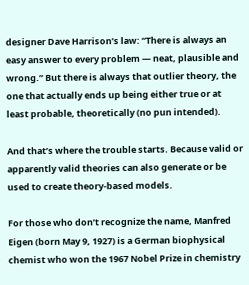designer Dave Harrison’s law: “There is always an easy answer to every problem — neat, plausible and wrong.” But there is always that outlier theory, the one that actually ends up being either true or at least probable, theoretically (no pun intended).

And that’s where the trouble starts. Because valid or apparently valid theories can also generate or be used to create theory-based models.

For those who don’t recognize the name, Manfred Eigen (born May 9, 1927) is a German biophysical chemist who won the 1967 Nobel Prize in chemistry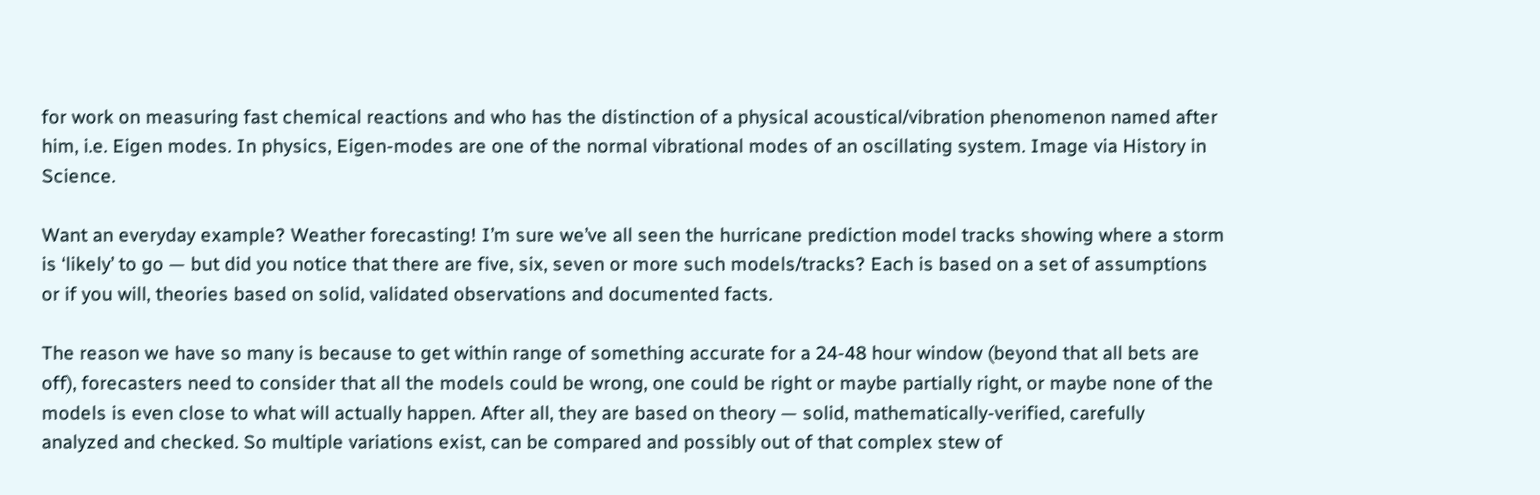for work on measuring fast chemical reactions and who has the distinction of a physical acoustical/vibration phenomenon named after him, i.e. Eigen modes. In physics, Eigen-modes are one of the normal vibrational modes of an oscillating system. Image via History in Science.

Want an everyday example? Weather forecasting! I’m sure we’ve all seen the hurricane prediction model tracks showing where a storm is ‘likely’ to go — but did you notice that there are five, six, seven or more such models/tracks? Each is based on a set of assumptions or if you will, theories based on solid, validated observations and documented facts.

The reason we have so many is because to get within range of something accurate for a 24-48 hour window (beyond that all bets are off), forecasters need to consider that all the models could be wrong, one could be right or maybe partially right, or maybe none of the models is even close to what will actually happen. After all, they are based on theory — solid, mathematically-verified, carefully analyzed and checked. So multiple variations exist, can be compared and possibly out of that complex stew of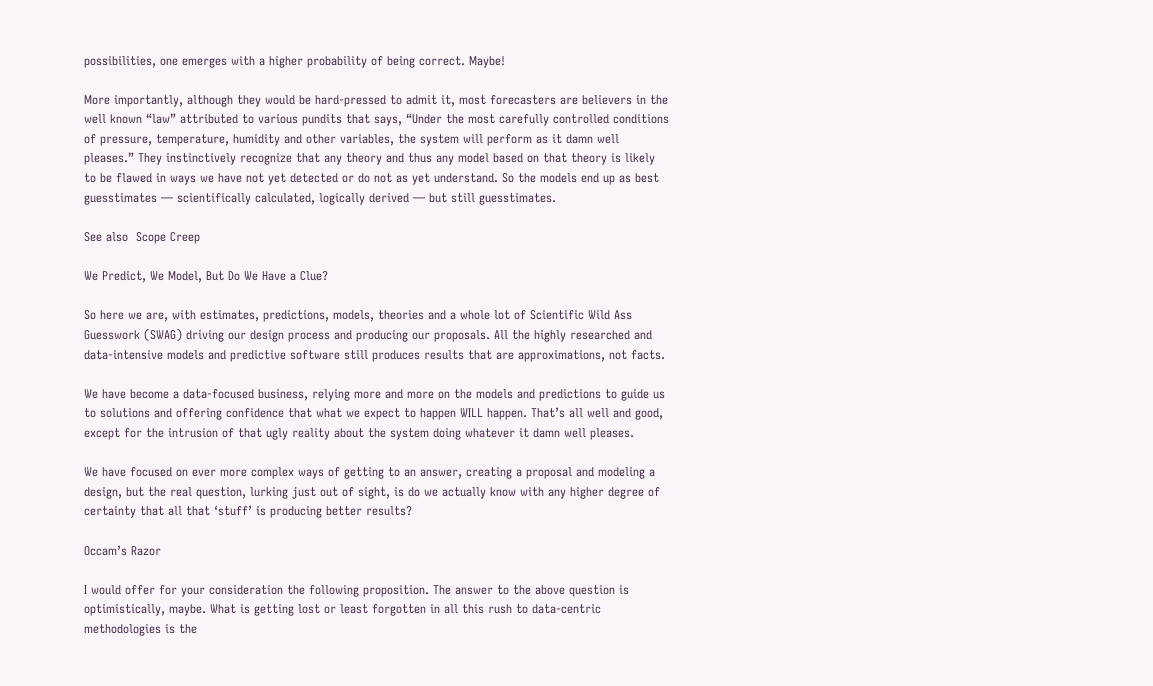possibilities, one emerges with a higher probability of being correct. Maybe!

More importantly, although they would be hard-pressed to admit it, most forecasters are believers in the well known “law” attributed to various pundits that says, “Under the most carefully controlled conditions of pressure, temperature, humidity and other variables, the system will perform as it damn well pleases.” They instinctively recognize that any theory and thus any model based on that theory is likely to be flawed in ways we have not yet detected or do not as yet understand. So the models end up as best guesstimates — scientifically calculated, logically derived — but still guesstimates.

See also  Scope Creep

We Predict, We Model, But Do We Have a Clue?

So here we are, with estimates, predictions, models, theories and a whole lot of Scientific Wild Ass Guesswork (SWAG) driving our design process and producing our proposals. All the highly researched and data-intensive models and predictive software still produces results that are approximations, not facts.

We have become a data-focused business, relying more and more on the models and predictions to guide us to solutions and offering confidence that what we expect to happen WILL happen. That’s all well and good, except for the intrusion of that ugly reality about the system doing whatever it damn well pleases.

We have focused on ever more complex ways of getting to an answer, creating a proposal and modeling a design, but the real question, lurking just out of sight, is do we actually know with any higher degree of certainty that all that ‘stuff’ is producing better results?

Occam’s Razor

I would offer for your consideration the following proposition. The answer to the above question is optimistically, maybe. What is getting lost or least forgotten in all this rush to data-centric methodologies is the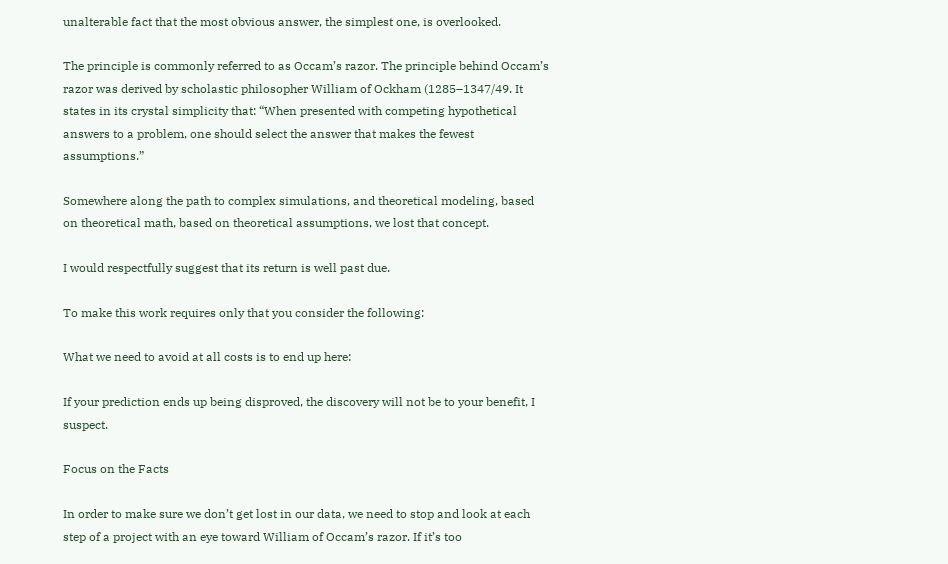unalterable fact that the most obvious answer, the simplest one, is overlooked.

The principle is commonly referred to as Occam’s razor. The principle behind Occam’s razor was derived by scholastic philosopher William of Ockham (1285–1347/49. It states in its crystal simplicity that: “When presented with competing hypothetical answers to a problem, one should select the answer that makes the fewest assumptions.”

Somewhere along the path to complex simulations, and theoretical modeling, based on theoretical math, based on theoretical assumptions, we lost that concept.

I would respectfully suggest that its return is well past due.

To make this work requires only that you consider the following:

What we need to avoid at all costs is to end up here:

If your prediction ends up being disproved, the discovery will not be to your benefit, I suspect.

Focus on the Facts

In order to make sure we don’t get lost in our data, we need to stop and look at each step of a project with an eye toward William of Occam’s razor. If it’s too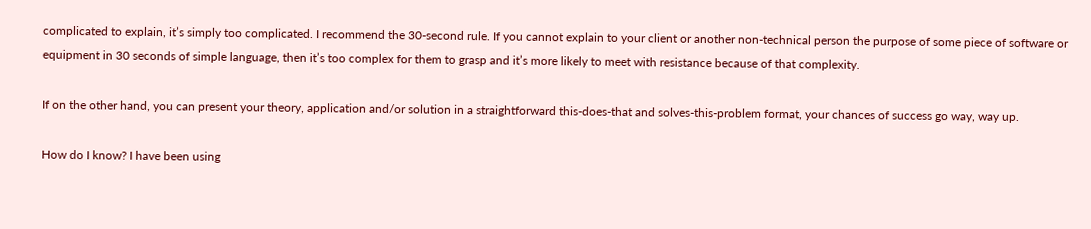complicated to explain, it’s simply too complicated. I recommend the 30-second rule. If you cannot explain to your client or another non-technical person the purpose of some piece of software or equipment in 30 seconds of simple language, then it’s too complex for them to grasp and it’s more likely to meet with resistance because of that complexity.

If on the other hand, you can present your theory, application and/or solution in a straightforward this-does-that and solves-this-problem format, your chances of success go way, way up.

How do I know? I have been using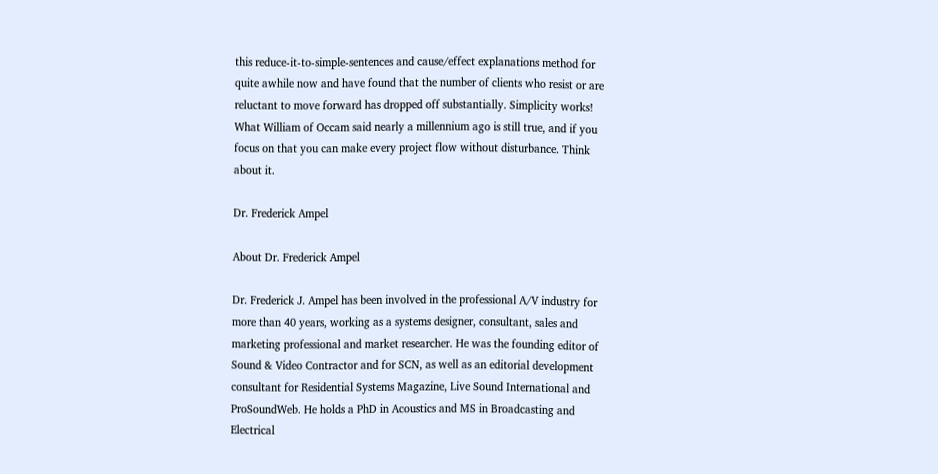this reduce-it-to-simple-sentences and cause/effect explanations method for quite awhile now and have found that the number of clients who resist or are reluctant to move forward has dropped off substantially. Simplicity works! What William of Occam said nearly a millennium ago is still true, and if you focus on that you can make every project flow without disturbance. Think about it.

Dr. Frederick Ampel

About Dr. Frederick Ampel

Dr. Frederick J. Ampel has been involved in the professional A/V industry for more than 40 years, working as a systems designer, consultant, sales and marketing professional and market researcher. He was the founding editor of Sound & Video Contractor and for SCN, as well as an editorial development consultant for Residential Systems Magazine, Live Sound International and ProSoundWeb. He holds a PhD in Acoustics and MS in Broadcasting and Electrical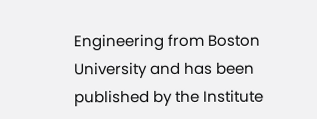Engineering from Boston University and has been published by the Institute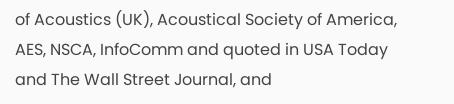of Acoustics (UK), Acoustical Society of America, AES, NSCA, InfoComm and quoted in USA Today and The Wall Street Journal, and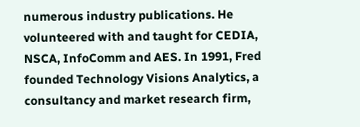numerous industry publications. He volunteered with and taught for CEDIA, NSCA, InfoComm and AES. In 1991, Fred founded Technology Visions Analytics, a consultancy and market research firm,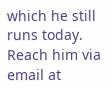which he still runs today. Reach him via email at